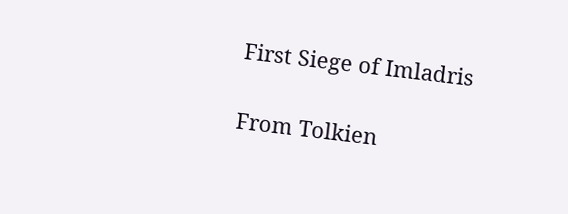First Siege of Imladris

From Tolkien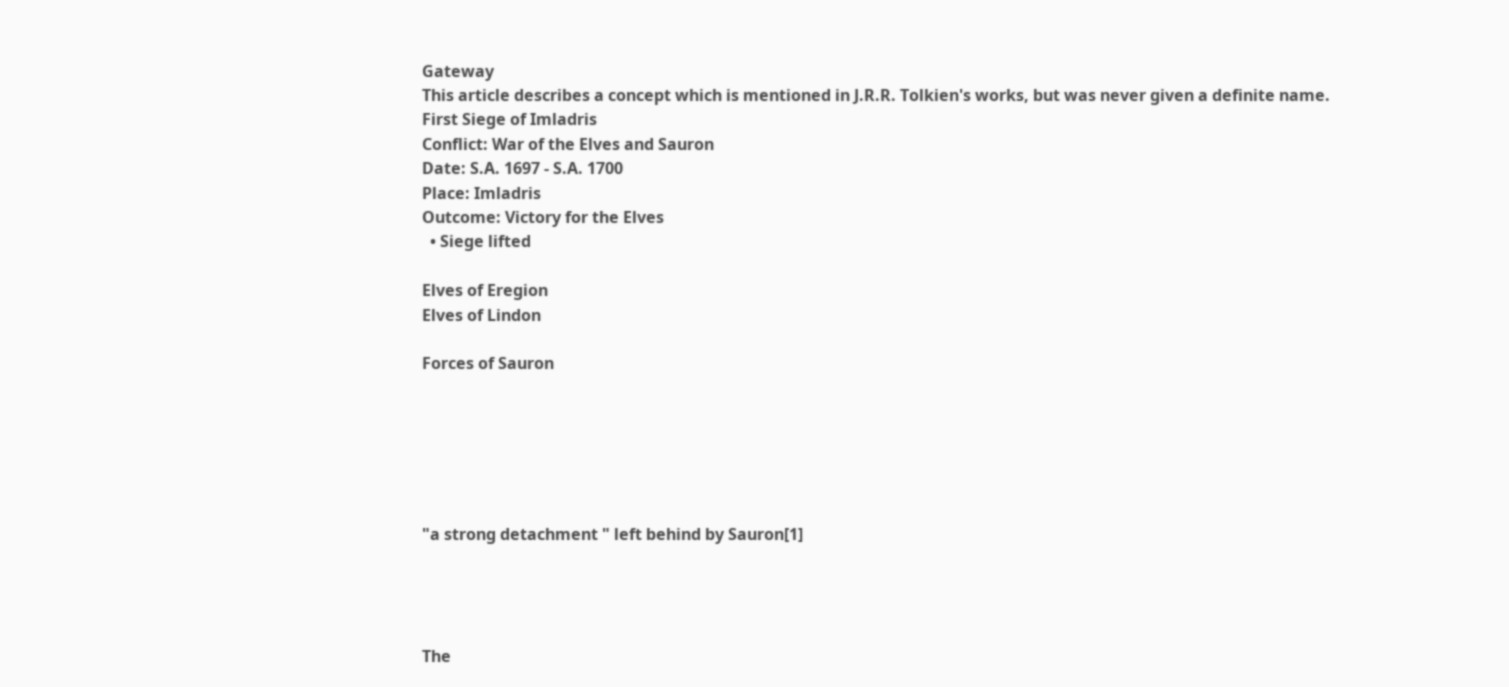Gateway
This article describes a concept which is mentioned in J.R.R. Tolkien's works, but was never given a definite name.
First Siege of Imladris
Conflict: War of the Elves and Sauron
Date: S.A. 1697 - S.A. 1700
Place: Imladris
Outcome: Victory for the Elves
  • Siege lifted

Elves of Eregion
Elves of Lindon

Forces of Sauron






"a strong detachment " left behind by Sauron[1]




The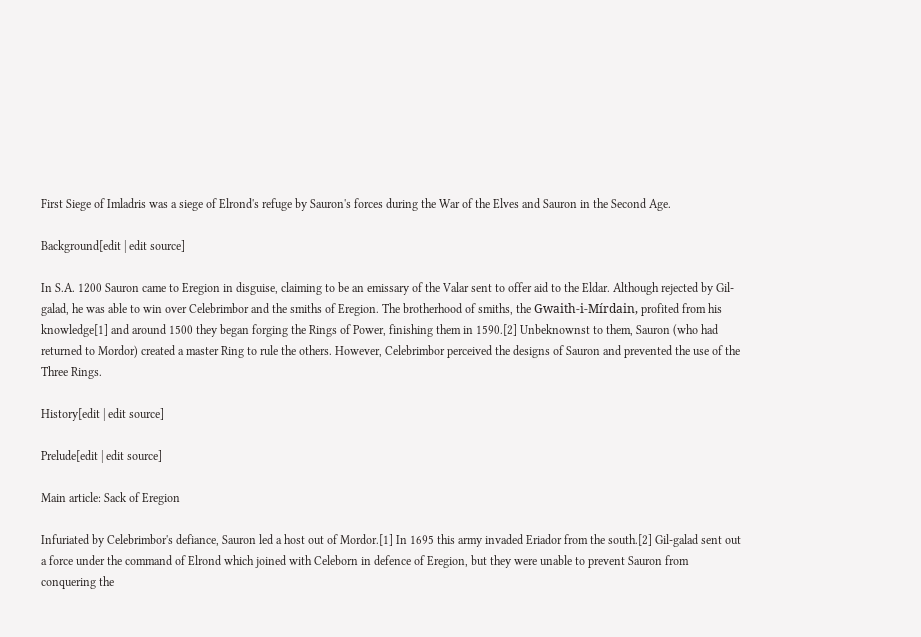First Siege of Imladris was a siege of Elrond's refuge by Sauron's forces during the War of the Elves and Sauron in the Second Age.

Background[edit | edit source]

In S.A. 1200 Sauron came to Eregion in disguise, claiming to be an emissary of the Valar sent to offer aid to the Eldar. Although rejected by Gil-galad, he was able to win over Celebrimbor and the smiths of Eregion. The brotherhood of smiths, the Gwaith-i-Mírdain, profited from his knowledge[1] and around 1500 they began forging the Rings of Power, finishing them in 1590.[2] Unbeknownst to them, Sauron (who had returned to Mordor) created a master Ring to rule the others. However, Celebrimbor perceived the designs of Sauron and prevented the use of the Three Rings.

History[edit | edit source]

Prelude[edit | edit source]

Main article: Sack of Eregion

Infuriated by Celebrimbor's defiance, Sauron led a host out of Mordor.[1] In 1695 this army invaded Eriador from the south.[2] Gil-galad sent out a force under the command of Elrond which joined with Celeborn in defence of Eregion, but they were unable to prevent Sauron from conquering the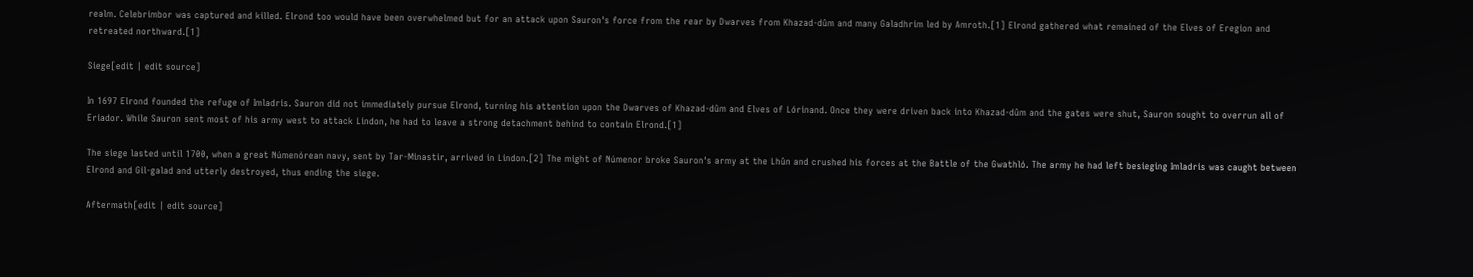realm. Celebrimbor was captured and killed. Elrond too would have been overwhelmed but for an attack upon Sauron's force from the rear by Dwarves from Khazad-dûm and many Galadhrim led by Amroth.[1] Elrond gathered what remained of the Elves of Eregion and retreated northward.[1]

Siege[edit | edit source]

In 1697 Elrond founded the refuge of Imladris. Sauron did not immediately pursue Elrond, turning his attention upon the Dwarves of Khazad-dûm and Elves of Lórinand. Once they were driven back into Khazad-dûm and the gates were shut, Sauron sought to overrun all of Eriador. While Sauron sent most of his army west to attack Lindon, he had to leave a strong detachment behind to contain Elrond.[1]

The siege lasted until 1700, when a great Númenórean navy, sent by Tar-Minastir, arrived in Lindon.[2] The might of Númenor broke Sauron's army at the Lhûn and crushed his forces at the Battle of the Gwathló. The army he had left besieging Imladris was caught between Elrond and Gil-galad and utterly destroyed, thus ending the siege.

Aftermath[edit | edit source]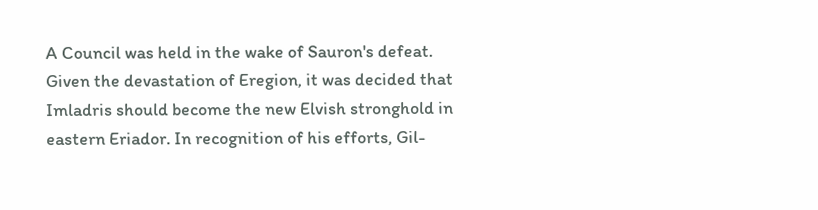A Council was held in the wake of Sauron's defeat. Given the devastation of Eregion, it was decided that Imladris should become the new Elvish stronghold in eastern Eriador. In recognition of his efforts, Gil-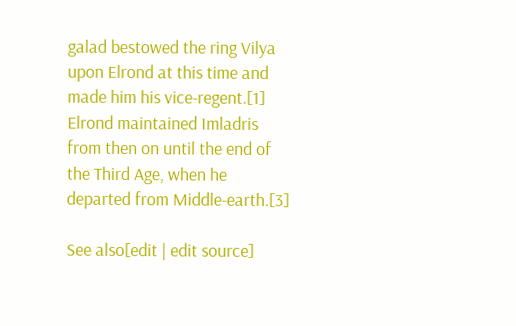galad bestowed the ring Vilya upon Elrond at this time and made him his vice-regent.[1] Elrond maintained Imladris from then on until the end of the Third Age, when he departed from Middle-earth.[3]

See also[edit | edit source]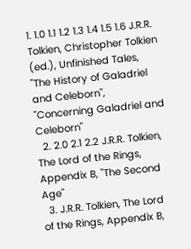1. 1.0 1.1 1.2 1.3 1.4 1.5 1.6 J.R.R. Tolkien, Christopher Tolkien (ed.), Unfinished Tales, "The History of Galadriel and Celeborn", "Concerning Galadriel and Celeborn"
  2. 2.0 2.1 2.2 J.R.R. Tolkien, The Lord of the Rings, Appendix B, "The Second Age"
  3. J.R.R. Tolkien, The Lord of the Rings, Appendix B,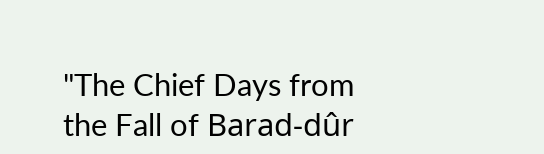"The Chief Days from the Fall of Barad-dûr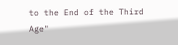to the End of the Third Age"